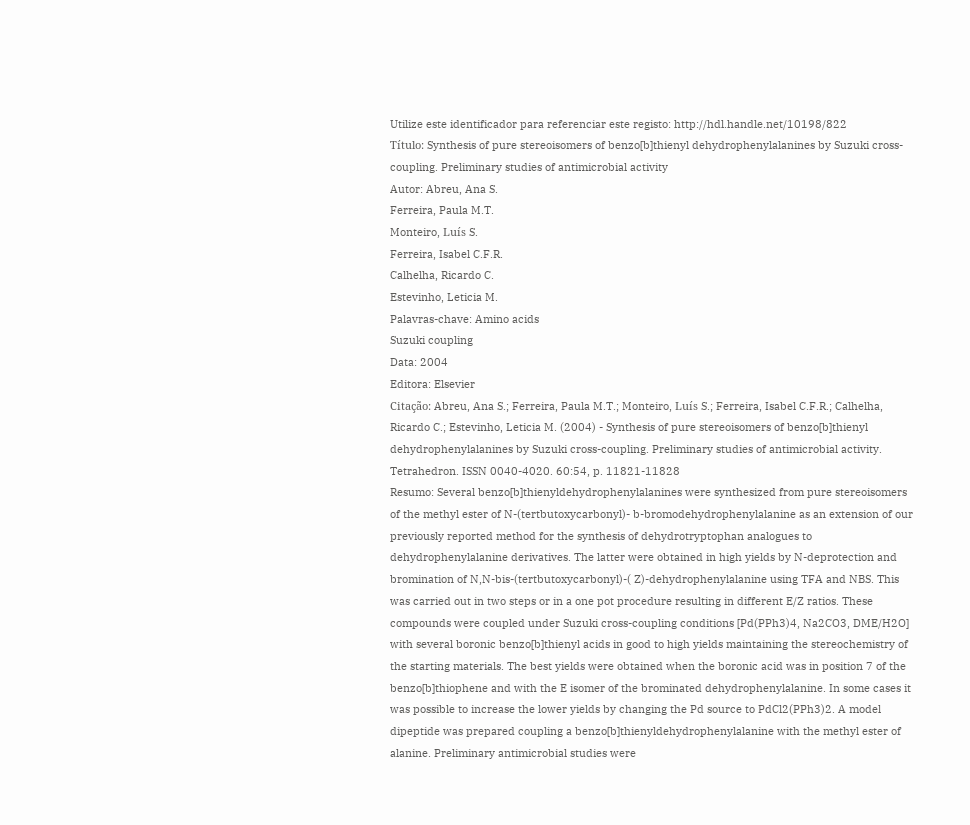Utilize este identificador para referenciar este registo: http://hdl.handle.net/10198/822
Título: Synthesis of pure stereoisomers of benzo[b]thienyl dehydrophenylalanines by Suzuki cross-coupling. Preliminary studies of antimicrobial activity
Autor: Abreu, Ana S.
Ferreira, Paula M.T.
Monteiro, Luís S.
Ferreira, Isabel C.F.R.
Calhelha, Ricardo C.
Estevinho, Leticia M.
Palavras-chave: Amino acids
Suzuki coupling
Data: 2004
Editora: Elsevier
Citação: Abreu, Ana S.; Ferreira, Paula M.T.; Monteiro, Luís S.; Ferreira, Isabel C.F.R.; Calhelha, Ricardo C.; Estevinho, Leticia M. (2004) - Synthesis of pure stereoisomers of benzo[b]thienyl dehydrophenylalanines by Suzuki cross-coupling. Preliminary studies of antimicrobial activity. Tetrahedron. ISSN 0040-4020. 60:54, p. 11821-11828
Resumo: Several benzo[b]thienyldehydrophenylalanines were synthesized from pure stereoisomers of the methyl ester of N-(tertbutoxycarbonyl)- b-bromodehydrophenylalanine as an extension of our previously reported method for the synthesis of dehydrotryptophan analogues to dehydrophenylalanine derivatives. The latter were obtained in high yields by N-deprotection and bromination of N,N-bis-(tertbutoxycarbonyl)-( Z)-dehydrophenylalanine using TFA and NBS. This was carried out in two steps or in a one pot procedure resulting in different E/Z ratios. These compounds were coupled under Suzuki cross-coupling conditions [Pd(PPh3)4, Na2CO3, DME/H2O] with several boronic benzo[b]thienyl acids in good to high yields maintaining the stereochemistry of the starting materials. The best yields were obtained when the boronic acid was in position 7 of the benzo[b]thiophene and with the E isomer of the brominated dehydrophenylalanine. In some cases it was possible to increase the lower yields by changing the Pd source to PdCl2(PPh3)2. A model dipeptide was prepared coupling a benzo[b]thienyldehydrophenylalanine with the methyl ester of alanine. Preliminary antimicrobial studies were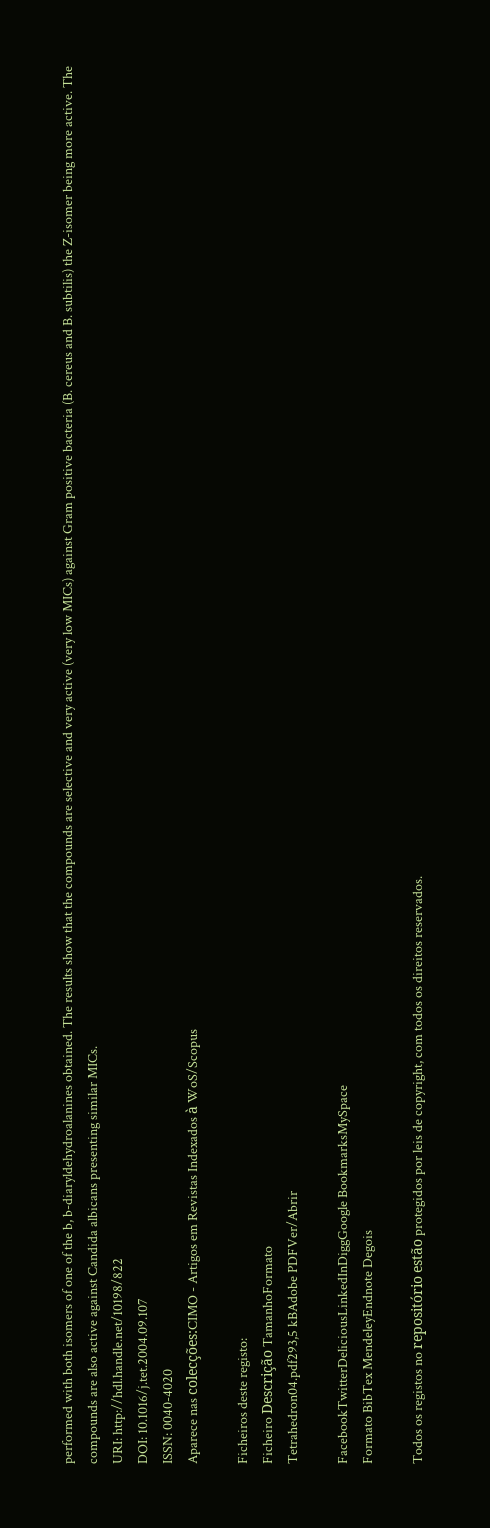performed with both isomers of one of the b, b-diaryldehydroalanines obtained. The results show that the compounds are selective and very active (very low MICs) against Gram positive bacteria (B. cereus and B. subtilis) the Z-isomer being more active. The compounds are also active against Candida albicans presenting similar MICs.
URI: http://hdl.handle.net/10198/822
DOI: 10.1016/j.tet.2004.09.107
ISSN: 0040-4020
Aparece nas colecções:CIMO - Artigos em Revistas Indexados à WoS/Scopus

Ficheiros deste registo:
Ficheiro Descrição TamanhoFormato
Tetrahedron04.pdf293,5 kBAdobe PDFVer/Abrir

FacebookTwitterDeliciousLinkedInDiggGoogle BookmarksMySpace
Formato BibTex MendeleyEndnote Degois

Todos os registos no repositório estão protegidos por leis de copyright, com todos os direitos reservados.